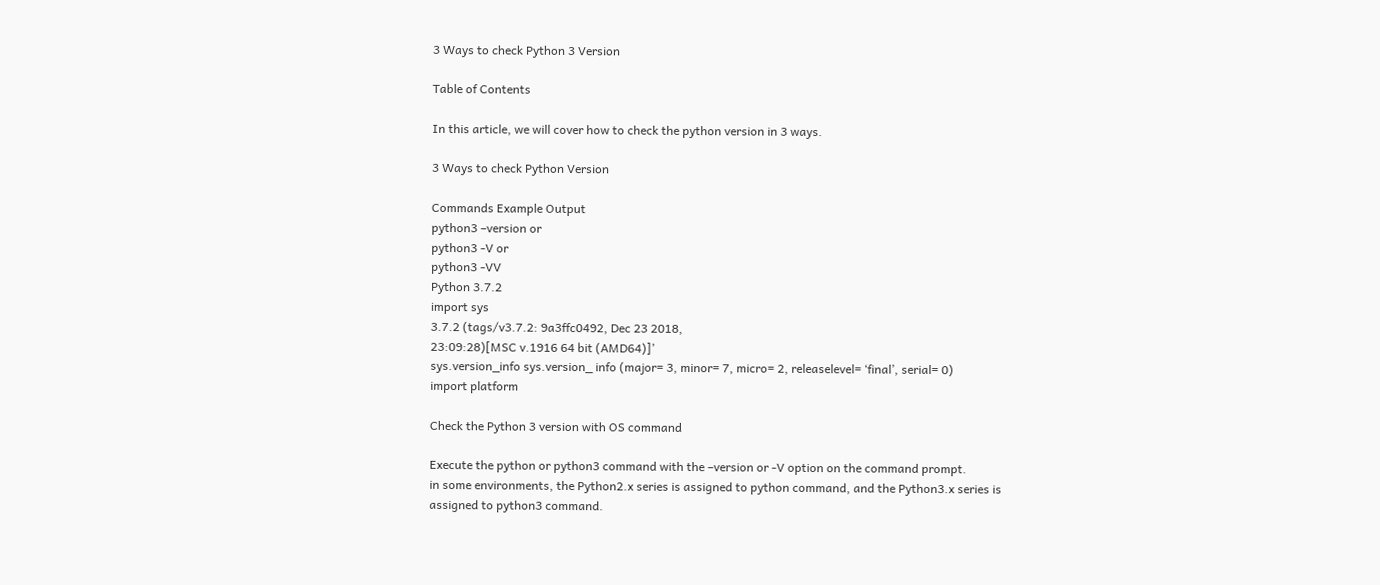3 Ways to check Python 3 Version

Table of Contents

In this article, we will cover how to check the python version in 3 ways.

3 Ways to check Python Version

Commands Example Output
python3 –version or
python3 -V or
python3 -VV
Python 3.7.2
import sys
3.7.2 (tags/v3.7.2: 9a3ffc0492, Dec 23 2018,
23:09:28)[MSC v.1916 64 bit (AMD64)]’
sys.version_info sys.version_ info (major= 3, minor= 7, micro= 2, releaselevel= ‘final’, serial= 0)
import platform

Check the Python 3 version with OS command

Execute the python or python3 command with the –version or -V option on the command prompt.
in some environments, the Python2.x series is assigned to python command, and the Python3.x series is assigned to python3 command.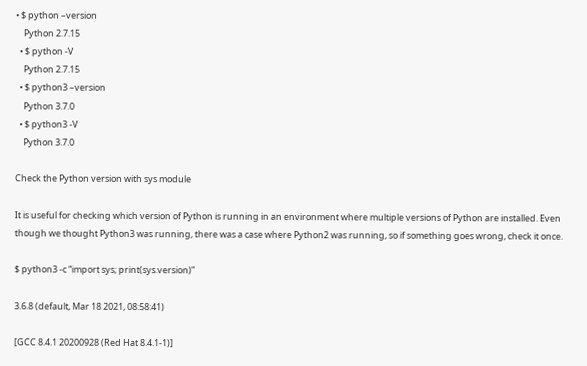• $ python –version
    Python 2.7.15
  • $ python -V
    Python 2.7.15
  • $ python3 –version
    Python 3.7.0
  • $ python3 -V
    Python 3.7.0

Check the Python version with sys module

It is useful for checking which version of Python is running in an environment where multiple versions of Python are installed. Even though we thought Python3 was running, there was a case where Python2 was running, so if something goes wrong, check it once.

$ python3 -c “import sys; print(sys.version)”

3.6.8 (default, Mar 18 2021, 08:58:41)

[GCC 8.4.1 20200928 (Red Hat 8.4.1-1)]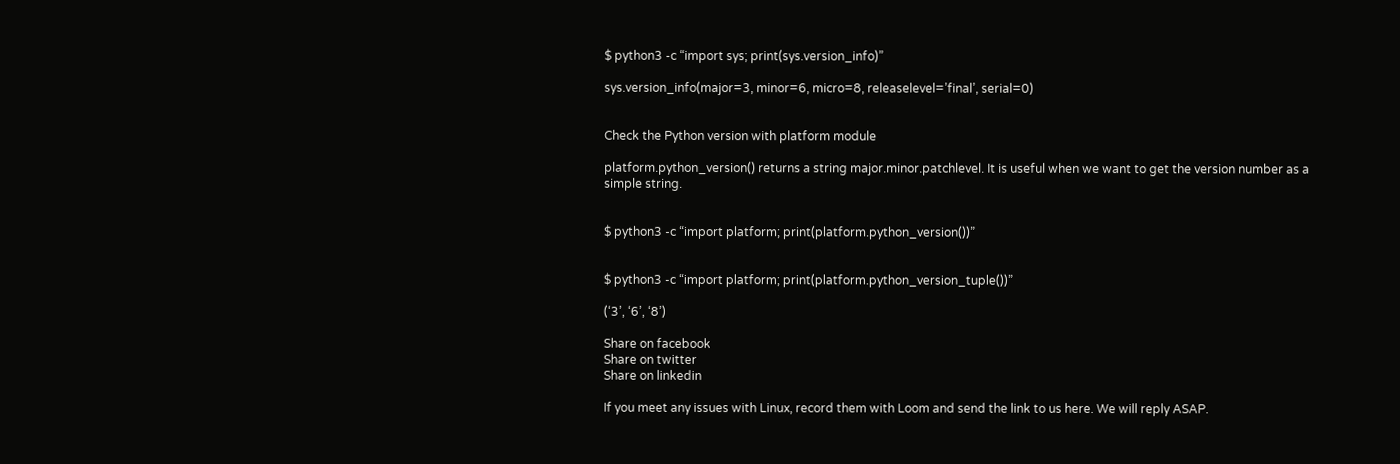$ python3 -c “import sys; print(sys.version_info)”

sys.version_info(major=3, minor=6, micro=8, releaselevel=’final’, serial=0)


Check the Python version with platform module

platform.python_version() returns a string major.minor.patchlevel. It is useful when we want to get the version number as a simple string.


$ python3 -c “import platform; print(platform.python_version())”


$ python3 -c “import platform; print(platform.python_version_tuple())”

(‘3’, ‘6’, ‘8’)

Share on facebook
Share on twitter
Share on linkedin

If you meet any issues with Linux, record them with Loom and send the link to us here. We will reply ASAP.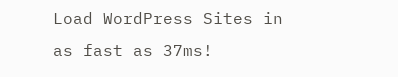Load WordPress Sites in as fast as 37ms!